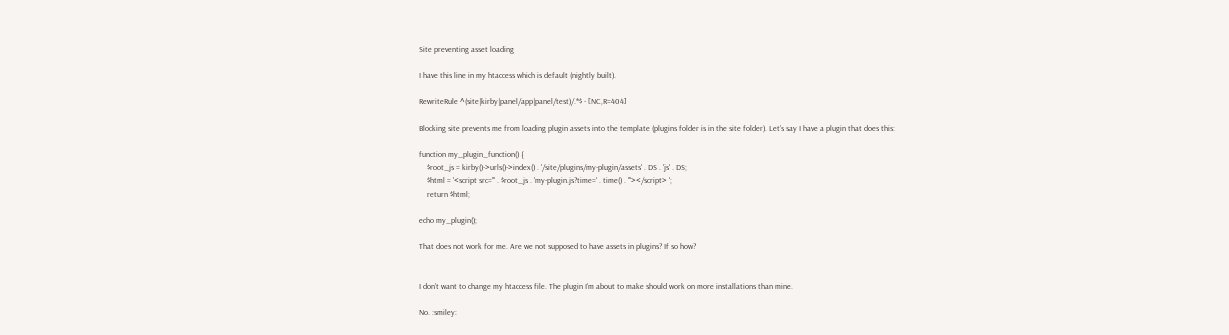Site preventing asset loading

I have this line in my htaccess which is default (nightly built).

RewriteRule ^(site|kirby|panel/app|panel/test)/.*$ - [NC,R=404]

Blocking site prevents me from loading plugin assets into the template (plugins folder is in the site folder). Let’s say I have a plugin that does this:

function my_plugin_function() {
    $root_js = kirby()->urls()->index() . '/site/plugins/my-plugin/assets' . DS . 'js' . DS;
    $html = '<script src="' . $root_js . 'my-plugin.js?time=' . time() . '"></script> ';
    return $html;

echo my_plugin();

That does not work for me. Are we not supposed to have assets in plugins? If so how?


I don’t want to change my htaccess file. The plugin I’m about to make should work on more installations than mine.

No. :smiley: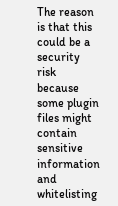The reason is that this could be a security risk because some plugin files might contain sensitive information and whitelisting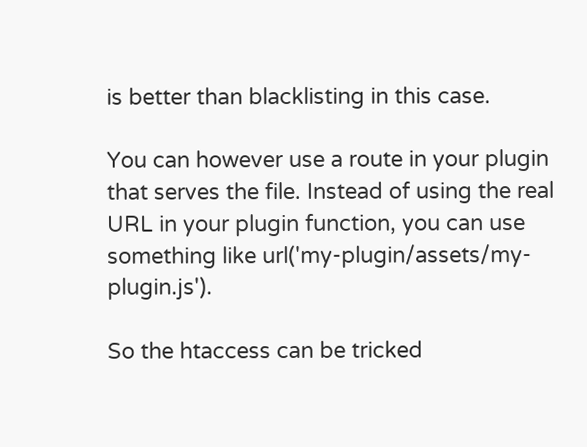is better than blacklisting in this case.

You can however use a route in your plugin that serves the file. Instead of using the real URL in your plugin function, you can use something like url('my-plugin/assets/my-plugin.js').

So the htaccess can be tricked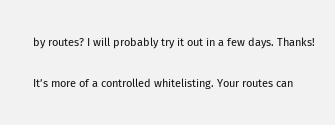by routes? I will probably try it out in a few days. Thanks!

It’s more of a controlled whitelisting. Your routes can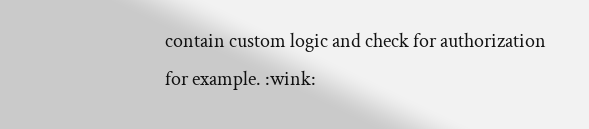contain custom logic and check for authorization for example. :wink: